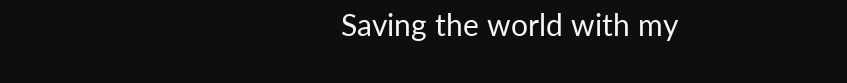Saving the world with my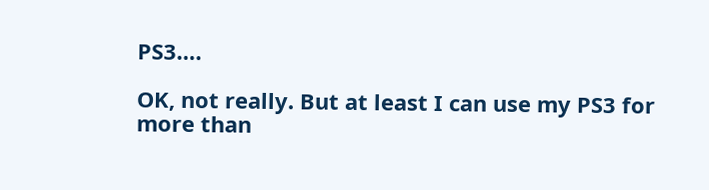PS3….

OK, not really. But at least I can use my PS3 for more than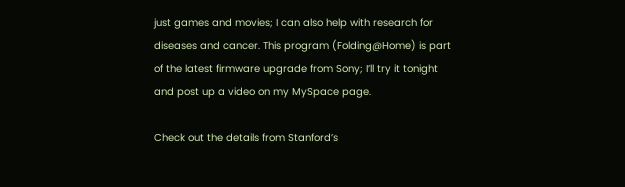just games and movies; I can also help with research for diseases and cancer. This program (Folding@Home) is part of the latest firmware upgrade from Sony; I’ll try it tonight and post up a video on my MySpace page.

Check out the details from Stanford’s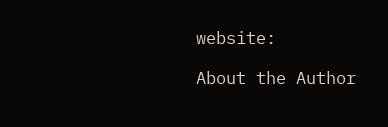website:

About the Author